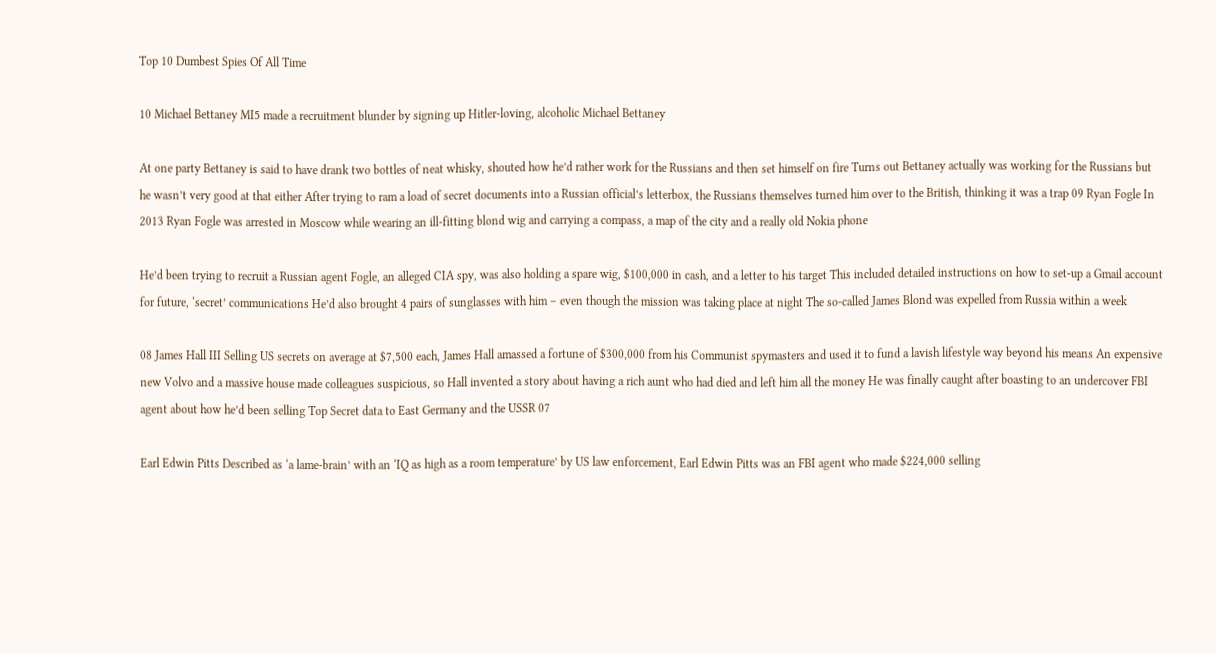Top 10 Dumbest Spies Of All Time

10 Michael Bettaney MI5 made a recruitment blunder by signing up Hitler-loving, alcoholic Michael Bettaney

At one party Bettaney is said to have drank two bottles of neat whisky, shouted how he’d rather work for the Russians and then set himself on fire Turns out Bettaney actually was working for the Russians but he wasn’t very good at that either After trying to ram a load of secret documents into a Russian official’s letterbox, the Russians themselves turned him over to the British, thinking it was a trap 09 Ryan Fogle In 2013 Ryan Fogle was arrested in Moscow while wearing an ill-fitting blond wig and carrying a compass, a map of the city and a really old Nokia phone

He’d been trying to recruit a Russian agent Fogle, an alleged CIA spy, was also holding a spare wig, $100,000 in cash, and a letter to his target This included detailed instructions on how to set-up a Gmail account for future, ‘secret’ communications He’d also brought 4 pairs of sunglasses with him – even though the mission was taking place at night The so-called James Blond was expelled from Russia within a week

08 James Hall III Selling US secrets on average at $7,500 each, James Hall amassed a fortune of $300,000 from his Communist spymasters and used it to fund a lavish lifestyle way beyond his means An expensive new Volvo and a massive house made colleagues suspicious, so Hall invented a story about having a rich aunt who had died and left him all the money He was finally caught after boasting to an undercover FBI agent about how he’d been selling Top Secret data to East Germany and the USSR 07

Earl Edwin Pitts Described as ‘a lame-brain’ with an ‘IQ as high as a room temperature’ by US law enforcement, Earl Edwin Pitts was an FBI agent who made $224,000 selling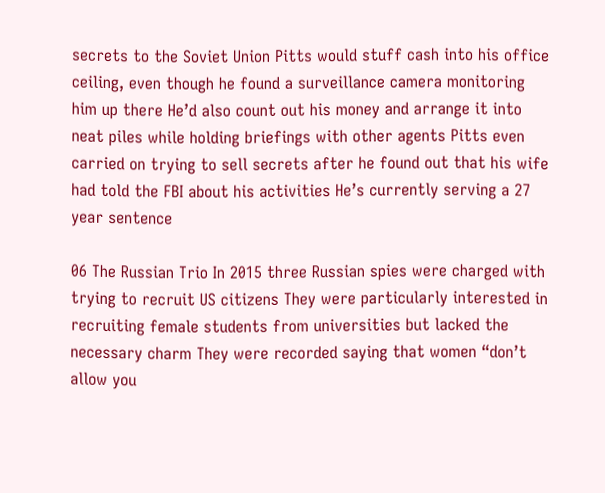secrets to the Soviet Union Pitts would stuff cash into his office ceiling, even though he found a surveillance camera monitoring him up there He’d also count out his money and arrange it into neat piles while holding briefings with other agents Pitts even carried on trying to sell secrets after he found out that his wife had told the FBI about his activities He’s currently serving a 27 year sentence

06 The Russian Trio In 2015 three Russian spies were charged with trying to recruit US citizens They were particularly interested in recruiting female students from universities but lacked the necessary charm They were recorded saying that women “don’t allow you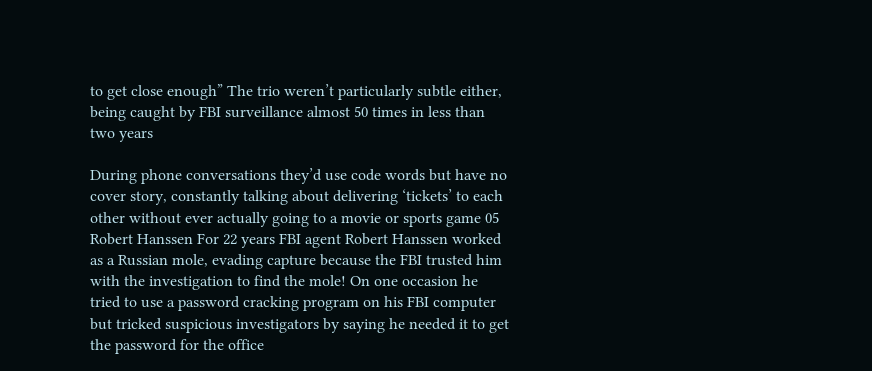to get close enough” The trio weren’t particularly subtle either, being caught by FBI surveillance almost 50 times in less than two years

During phone conversations they’d use code words but have no cover story, constantly talking about delivering ‘tickets’ to each other without ever actually going to a movie or sports game 05 Robert Hanssen For 22 years FBI agent Robert Hanssen worked as a Russian mole, evading capture because the FBI trusted him with the investigation to find the mole! On one occasion he tried to use a password cracking program on his FBI computer but tricked suspicious investigators by saying he needed it to get the password for the office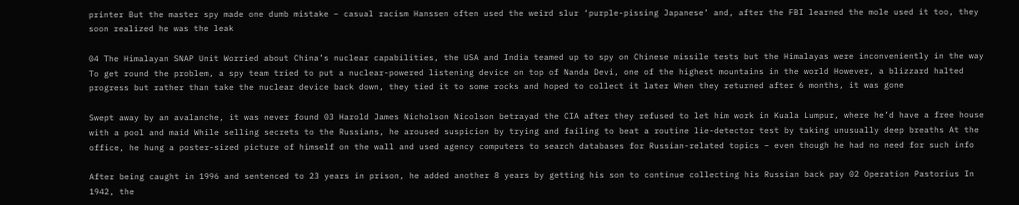printer But the master spy made one dumb mistake – casual racism Hanssen often used the weird slur ‘purple-pissing Japanese’ and, after the FBI learned the mole used it too, they soon realized he was the leak

04 The Himalayan SNAP Unit Worried about China’s nuclear capabilities, the USA and India teamed up to spy on Chinese missile tests but the Himalayas were inconveniently in the way To get round the problem, a spy team tried to put a nuclear-powered listening device on top of Nanda Devi, one of the highest mountains in the world However, a blizzard halted progress but rather than take the nuclear device back down, they tied it to some rocks and hoped to collect it later When they returned after 6 months, it was gone

Swept away by an avalanche, it was never found 03 Harold James Nicholson Nicolson betrayad the CIA after they refused to let him work in Kuala Lumpur, where he’d have a free house with a pool and maid While selling secrets to the Russians, he aroused suspicion by trying and failing to beat a routine lie-detector test by taking unusually deep breaths At the office, he hung a poster-sized picture of himself on the wall and used agency computers to search databases for Russian-related topics – even though he had no need for such info

After being caught in 1996 and sentenced to 23 years in prison, he added another 8 years by getting his son to continue collecting his Russian back pay 02 Operation Pastorius In 1942, the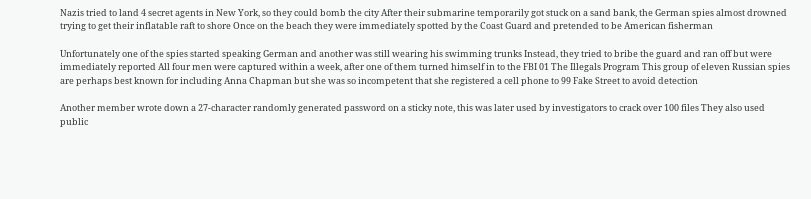Nazis tried to land 4 secret agents in New York, so they could bomb the city After their submarine temporarily got stuck on a sand bank, the German spies almost drowned trying to get their inflatable raft to shore Once on the beach they were immediately spotted by the Coast Guard and pretended to be American fisherman

Unfortunately one of the spies started speaking German and another was still wearing his swimming trunks Instead, they tried to bribe the guard and ran off but were immediately reported All four men were captured within a week, after one of them turned himself in to the FBI 01 The Illegals Program This group of eleven Russian spies are perhaps best known for including Anna Chapman but she was so incompetent that she registered a cell phone to 99 Fake Street to avoid detection

Another member wrote down a 27-character randomly generated password on a sticky note, this was later used by investigators to crack over 100 files They also used public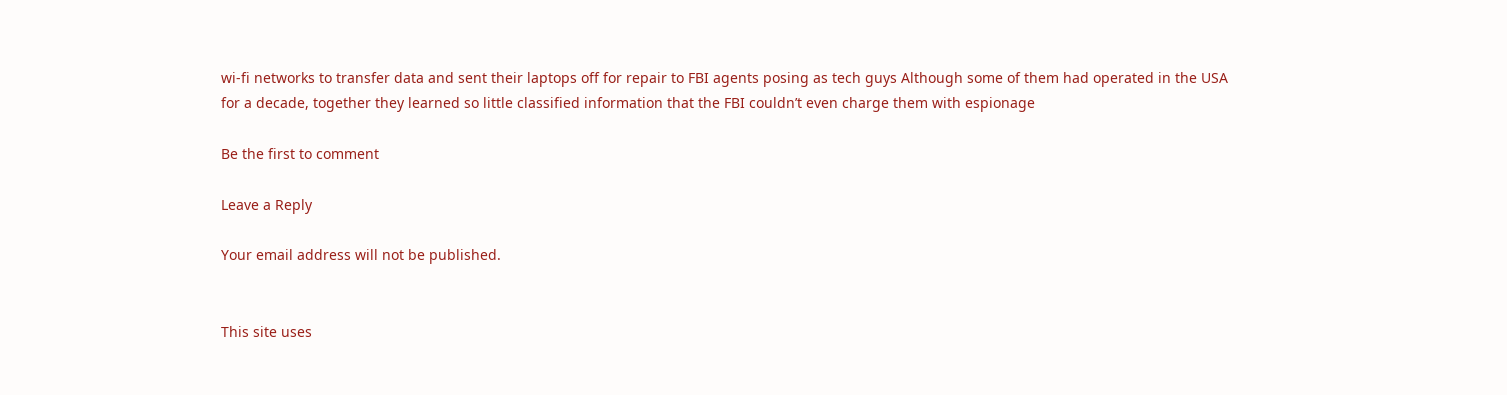wi-fi networks to transfer data and sent their laptops off for repair to FBI agents posing as tech guys Although some of them had operated in the USA for a decade, together they learned so little classified information that the FBI couldn’t even charge them with espionage

Be the first to comment

Leave a Reply

Your email address will not be published.


This site uses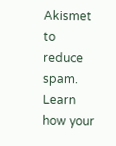Akismet to reduce spam. Learn how your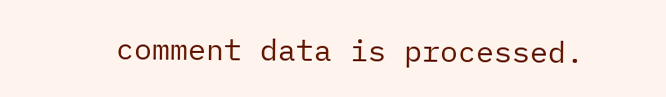comment data is processed.